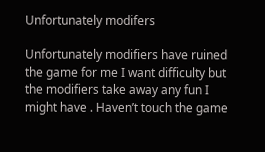Unfortunately modifers

Unfortunately modifiers have ruined the game for me I want difficulty but the modifiers take away any fun I might have . Haven’t touch the game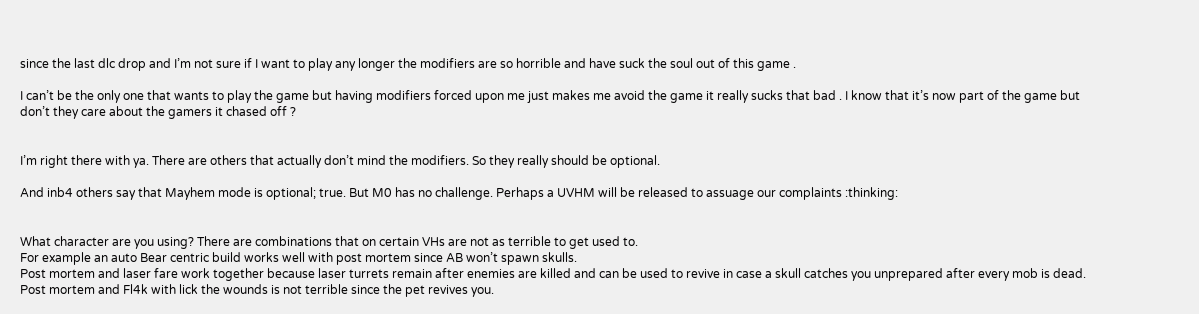since the last dlc drop and I’m not sure if I want to play any longer the modifiers are so horrible and have suck the soul out of this game .

I can’t be the only one that wants to play the game but having modifiers forced upon me just makes me avoid the game it really sucks that bad . I know that it’s now part of the game but don’t they care about the gamers it chased off ?


I’m right there with ya. There are others that actually don’t mind the modifiers. So they really should be optional.

And inb4 others say that Mayhem mode is optional; true. But M0 has no challenge. Perhaps a UVHM will be released to assuage our complaints :thinking:


What character are you using? There are combinations that on certain VHs are not as terrible to get used to.
For example an auto Bear centric build works well with post mortem since AB won’t spawn skulls.
Post mortem and laser fare work together because laser turrets remain after enemies are killed and can be used to revive in case a skull catches you unprepared after every mob is dead.
Post mortem and Fl4k with lick the wounds is not terrible since the pet revives you.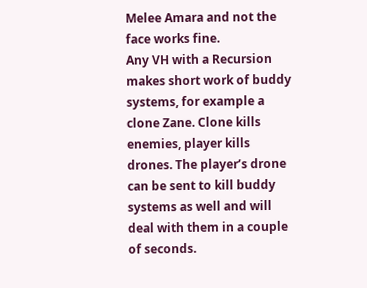Melee Amara and not the face works fine.
Any VH with a Recursion makes short work of buddy systems, for example a clone Zane. Clone kills enemies, player kills drones. The player’s drone can be sent to kill buddy systems as well and will deal with them in a couple of seconds.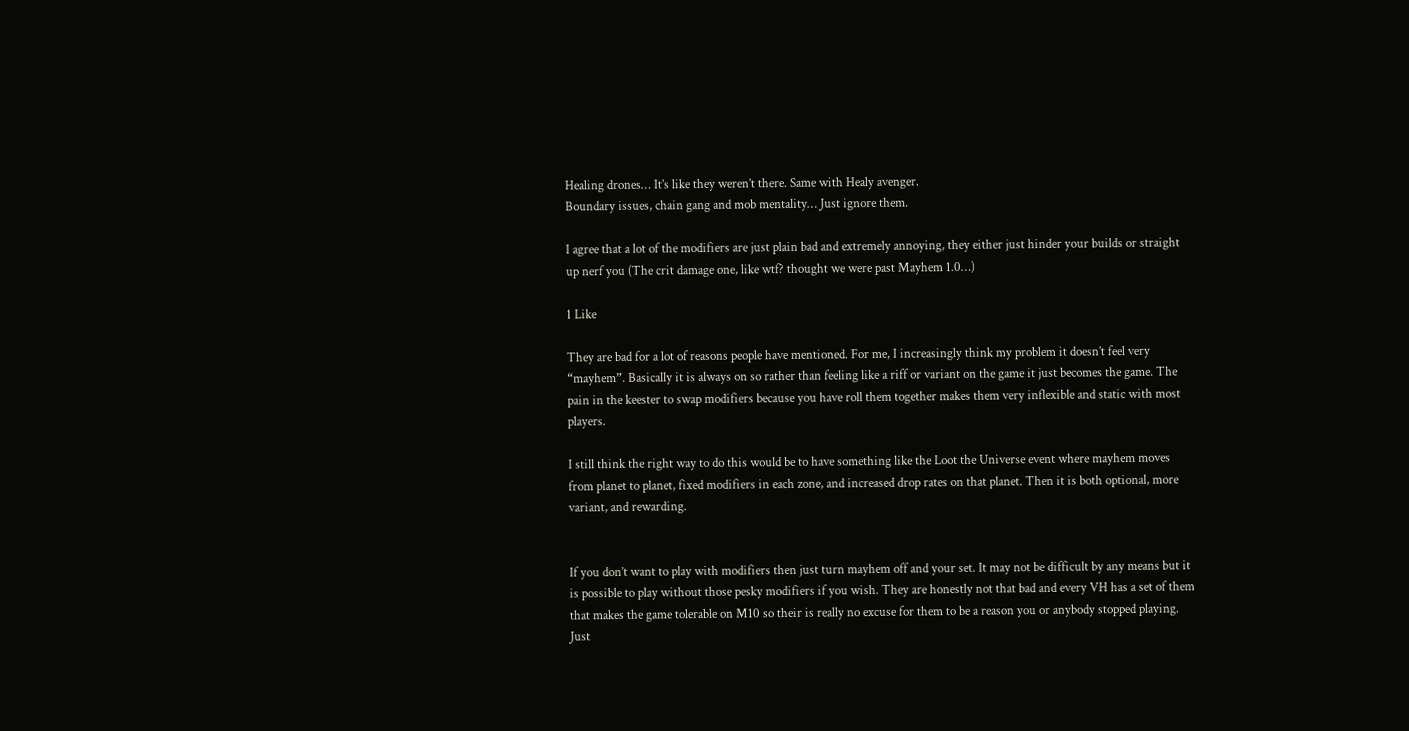Healing drones… It’s like they weren’t there. Same with Healy avenger.
Boundary issues, chain gang and mob mentality… Just ignore them.

I agree that a lot of the modifiers are just plain bad and extremely annoying, they either just hinder your builds or straight up nerf you (The crit damage one, like wtf? thought we were past Mayhem 1.0…)

1 Like

They are bad for a lot of reasons people have mentioned. For me, I increasingly think my problem it doesn’t feel very “mayhem”. Basically it is always on so rather than feeling like a riff or variant on the game it just becomes the game. The pain in the keester to swap modifiers because you have roll them together makes them very inflexible and static with most players.

I still think the right way to do this would be to have something like the Loot the Universe event where mayhem moves from planet to planet, fixed modifiers in each zone, and increased drop rates on that planet. Then it is both optional, more variant, and rewarding.


If you don’t want to play with modifiers then just turn mayhem off and your set. It may not be difficult by any means but it is possible to play without those pesky modifiers if you wish. They are honestly not that bad and every VH has a set of them that makes the game tolerable on M10 so their is really no excuse for them to be a reason you or anybody stopped playing. Just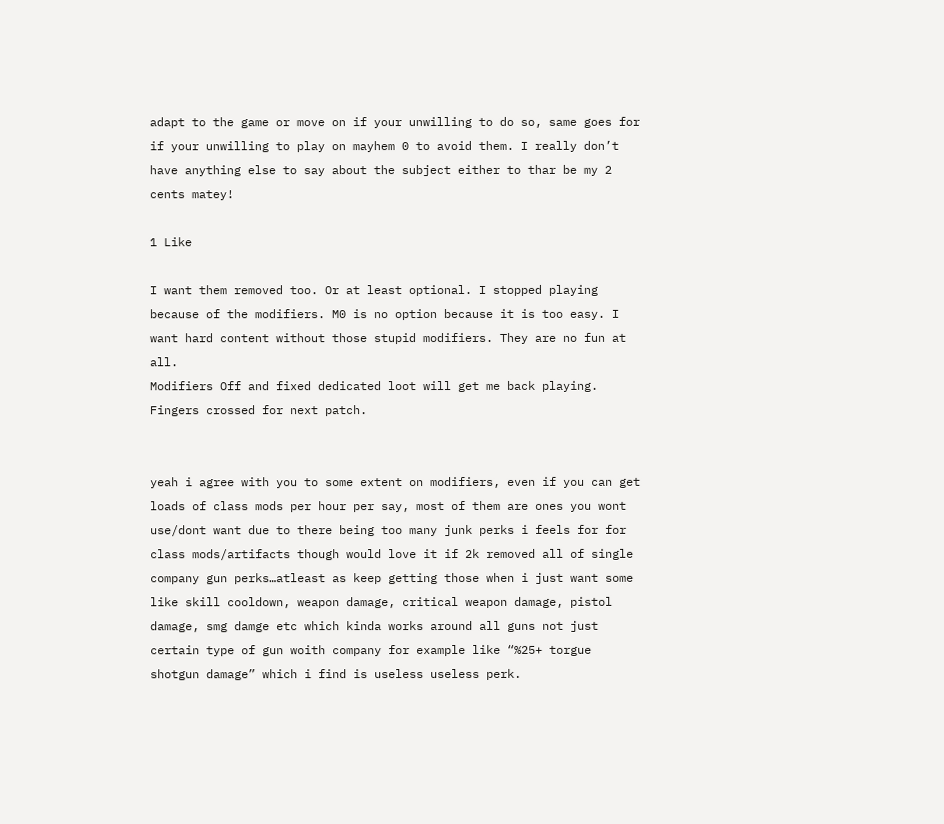adapt to the game or move on if your unwilling to do so, same goes for if your unwilling to play on mayhem 0 to avoid them. I really don’t have anything else to say about the subject either to thar be my 2 cents matey!

1 Like

I want them removed too. Or at least optional. I stopped playing because of the modifiers. M0 is no option because it is too easy. I want hard content without those stupid modifiers. They are no fun at all.
Modifiers Off and fixed dedicated loot will get me back playing. Fingers crossed for next patch.


yeah i agree with you to some extent on modifiers, even if you can get loads of class mods per hour per say, most of them are ones you wont use/dont want due to there being too many junk perks i feels for for class mods/artifacts though would love it if 2k removed all of single company gun perks…atleast as keep getting those when i just want some like skill cooldown, weapon damage, critical weapon damage, pistol damage, smg damge etc which kinda works around all guns not just certain type of gun woith company for example like “%25+ torgue shotgun damage” which i find is useless useless perk.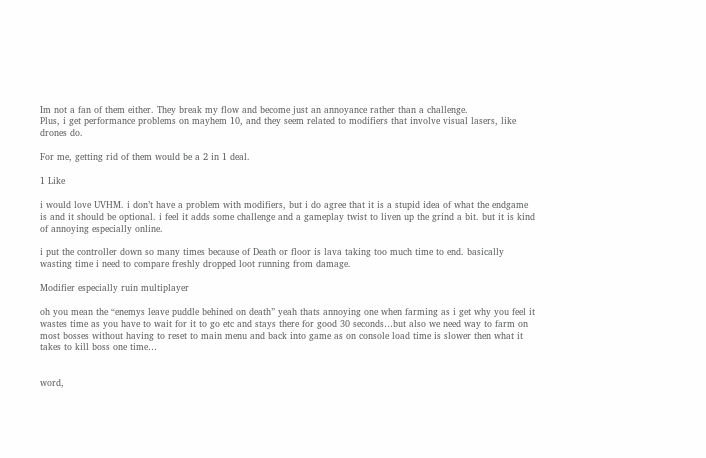Im not a fan of them either. They break my flow and become just an annoyance rather than a challenge.
Plus, i get performance problems on mayhem 10, and they seem related to modifiers that involve visual lasers, like drones do.

For me, getting rid of them would be a 2 in 1 deal.

1 Like

i would love UVHM. i don’t have a problem with modifiers, but i do agree that it is a stupid idea of what the endgame is and it should be optional. i feel it adds some challenge and a gameplay twist to liven up the grind a bit. but it is kind of annoying especially online.

i put the controller down so many times because of Death or floor is lava taking too much time to end. basically wasting time i need to compare freshly dropped loot running from damage.

Modifier especially ruin multiplayer

oh you mean the “enemys leave puddle behined on death” yeah thats annoying one when farming as i get why you feel it wastes time as you have to wait for it to go etc and stays there for good 30 seconds…but also we need way to farm on most bosses without having to reset to main menu and back into game as on console load time is slower then what it takes to kill boss one time…


word,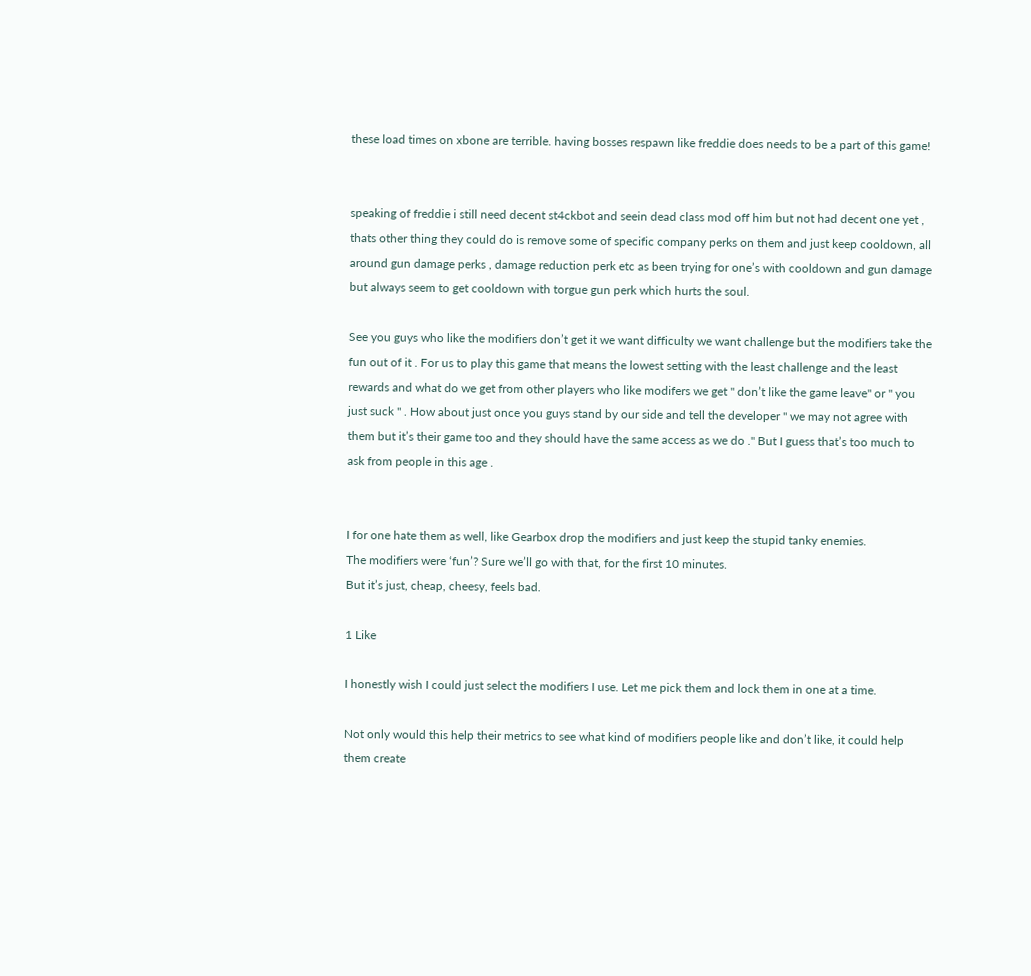these load times on xbone are terrible. having bosses respawn like freddie does needs to be a part of this game!


speaking of freddie i still need decent st4ckbot and seein dead class mod off him but not had decent one yet , thats other thing they could do is remove some of specific company perks on them and just keep cooldown, all around gun damage perks , damage reduction perk etc as been trying for one’s with cooldown and gun damage but always seem to get cooldown with torgue gun perk which hurts the soul.

See you guys who like the modifiers don’t get it we want difficulty we want challenge but the modifiers take the fun out of it . For us to play this game that means the lowest setting with the least challenge and the least rewards and what do we get from other players who like modifers we get " don’t like the game leave" or " you just suck " . How about just once you guys stand by our side and tell the developer " we may not agree with them but it’s their game too and they should have the same access as we do ." But I guess that’s too much to ask from people in this age .


I for one hate them as well, like Gearbox drop the modifiers and just keep the stupid tanky enemies.
The modifiers were ‘fun’? Sure we’ll go with that, for the first 10 minutes.
But it’s just, cheap, cheesy, feels bad.

1 Like

I honestly wish I could just select the modifiers I use. Let me pick them and lock them in one at a time.

Not only would this help their metrics to see what kind of modifiers people like and don’t like, it could help them create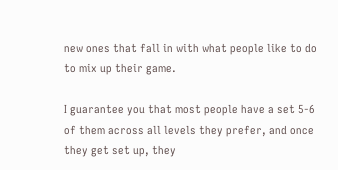new ones that fall in with what people like to do to mix up their game.

I guarantee you that most people have a set 5-6 of them across all levels they prefer, and once they get set up, they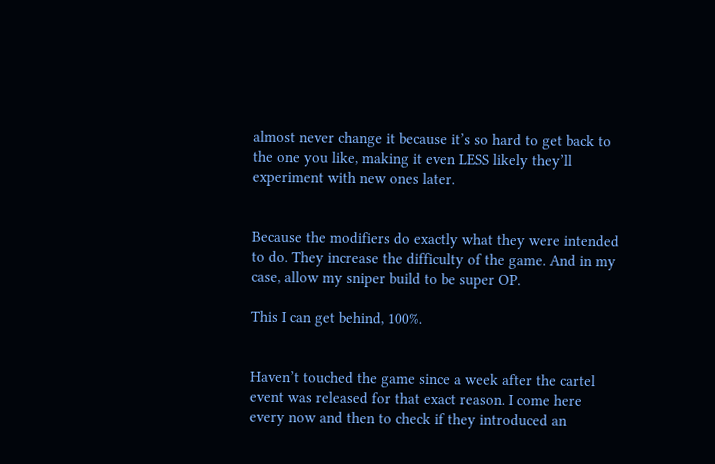almost never change it because it’s so hard to get back to the one you like, making it even LESS likely they’ll experiment with new ones later.


Because the modifiers do exactly what they were intended to do. They increase the difficulty of the game. And in my case, allow my sniper build to be super OP.

This I can get behind, 100%.


Haven’t touched the game since a week after the cartel event was released for that exact reason. I come here every now and then to check if they introduced an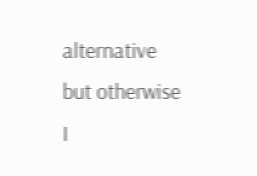alternative but otherwise I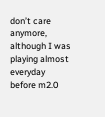don’t care anymore, although I was playing almost everyday before m2.0